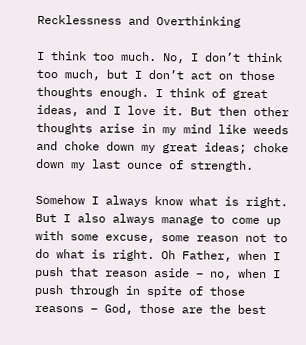Recklessness and Overthinking

I think too much. No, I don’t think too much, but I don’t act on those thoughts enough. I think of great ideas, and I love it. But then other thoughts arise in my mind like weeds and choke down my great ideas; choke down my last ounce of strength.

Somehow I always know what is right. But I also always manage to come up with some excuse, some reason not to do what is right. Oh Father, when I push that reason aside – no, when I push through in spite of those reasons – God, those are the best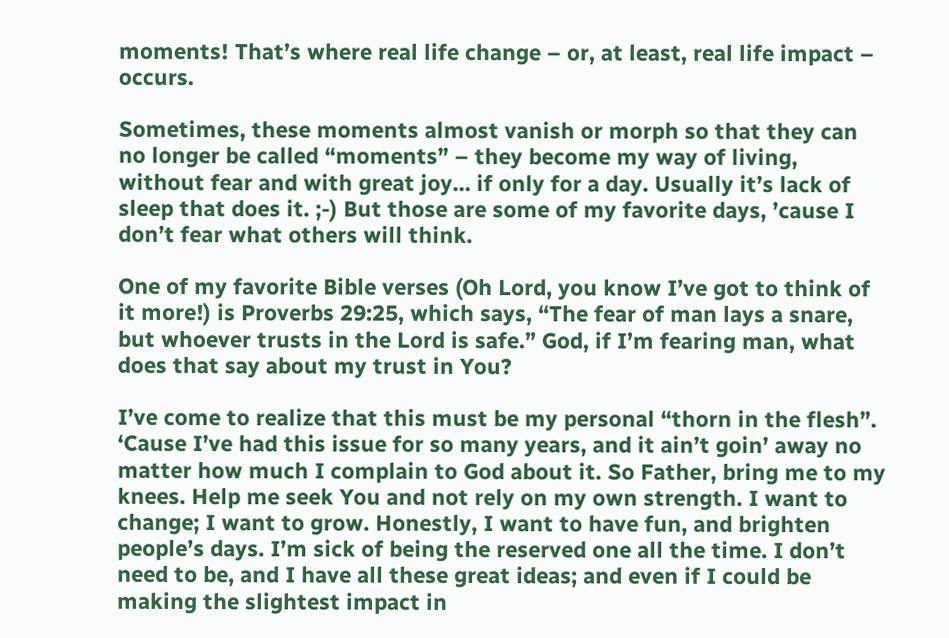moments! That’s where real life change – or, at least, real life impact – occurs.

Sometimes, these moments almost vanish or morph so that they can no longer be called “moments” – they become my way of living, without fear and with great joy… if only for a day. Usually it’s lack of sleep that does it. ;-) But those are some of my favorite days, ’cause I don’t fear what others will think.

One of my favorite Bible verses (Oh Lord, you know I’ve got to think of it more!) is Proverbs 29:25, which says, “The fear of man lays a snare, but whoever trusts in the Lord is safe.” God, if I’m fearing man, what does that say about my trust in You?

I’ve come to realize that this must be my personal “thorn in the flesh”. ‘Cause I’ve had this issue for so many years, and it ain’t goin’ away no matter how much I complain to God about it. So Father, bring me to my knees. Help me seek You and not rely on my own strength. I want to change; I want to grow. Honestly, I want to have fun, and brighten people’s days. I’m sick of being the reserved one all the time. I don’t need to be, and I have all these great ideas; and even if I could be making the slightest impact in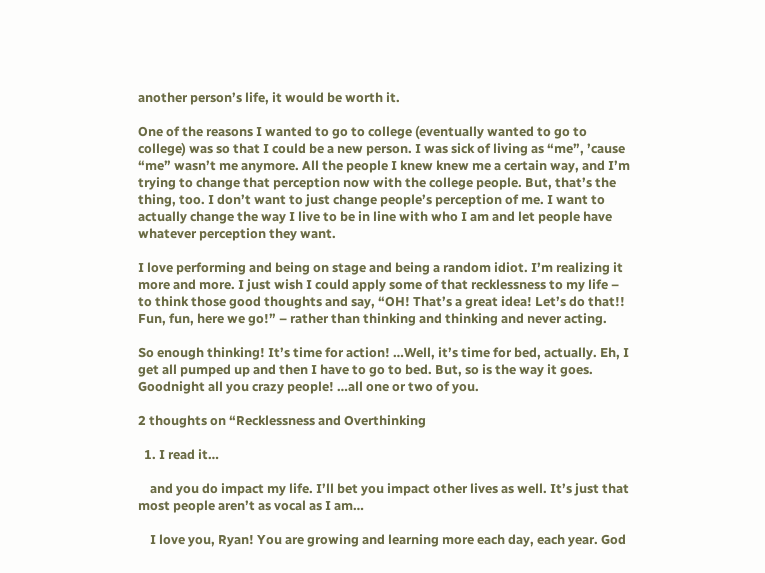another person’s life, it would be worth it.

One of the reasons I wanted to go to college (eventually wanted to go to college) was so that I could be a new person. I was sick of living as “me”, ’cause “me” wasn’t me anymore. All the people I knew knew me a certain way, and I’m trying to change that perception now with the college people. But, that’s the thing, too. I don’t want to just change people’s perception of me. I want to actually change the way I live to be in line with who I am and let people have whatever perception they want.

I love performing and being on stage and being a random idiot. I’m realizing it more and more. I just wish I could apply some of that recklessness to my life – to think those good thoughts and say, “OH! That’s a great idea! Let’s do that!! Fun, fun, here we go!” – rather than thinking and thinking and never acting.

So enough thinking! It’s time for action! …Well, it’s time for bed, actually. Eh, I get all pumped up and then I have to go to bed. But, so is the way it goes. Goodnight all you crazy people! …all one or two of you.

2 thoughts on “Recklessness and Overthinking

  1. I read it…

    and you do impact my life. I’ll bet you impact other lives as well. It’s just that most people aren’t as vocal as I am…

    I love you, Ryan! You are growing and learning more each day, each year. God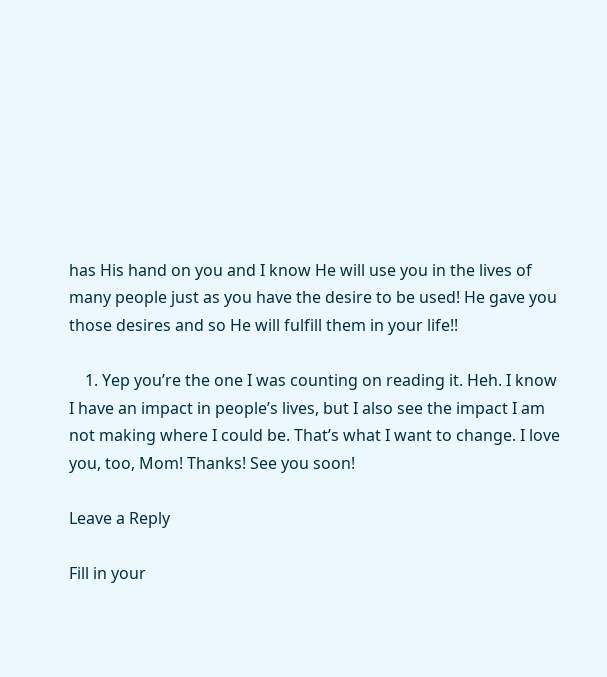has His hand on you and I know He will use you in the lives of many people just as you have the desire to be used! He gave you those desires and so He will fulfill them in your life!!

    1. Yep you’re the one I was counting on reading it. Heh. I know I have an impact in people’s lives, but I also see the impact I am not making where I could be. That’s what I want to change. I love you, too, Mom! Thanks! See you soon!

Leave a Reply

Fill in your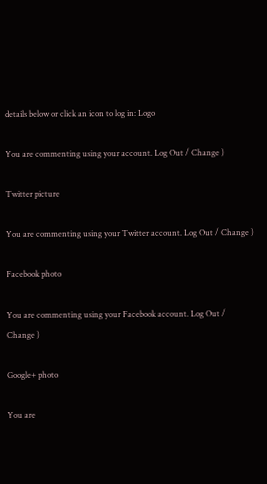details below or click an icon to log in: Logo

You are commenting using your account. Log Out / Change )

Twitter picture

You are commenting using your Twitter account. Log Out / Change )

Facebook photo

You are commenting using your Facebook account. Log Out / Change )

Google+ photo

You are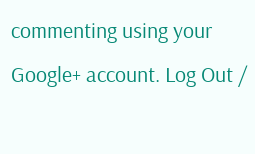commenting using your Google+ account. Log Out /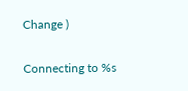Change )

Connecting to %s